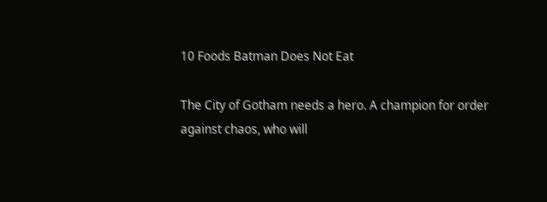10 Foods Batman Does Not Eat

The City of Gotham needs a hero. A champion for order against chaos, who will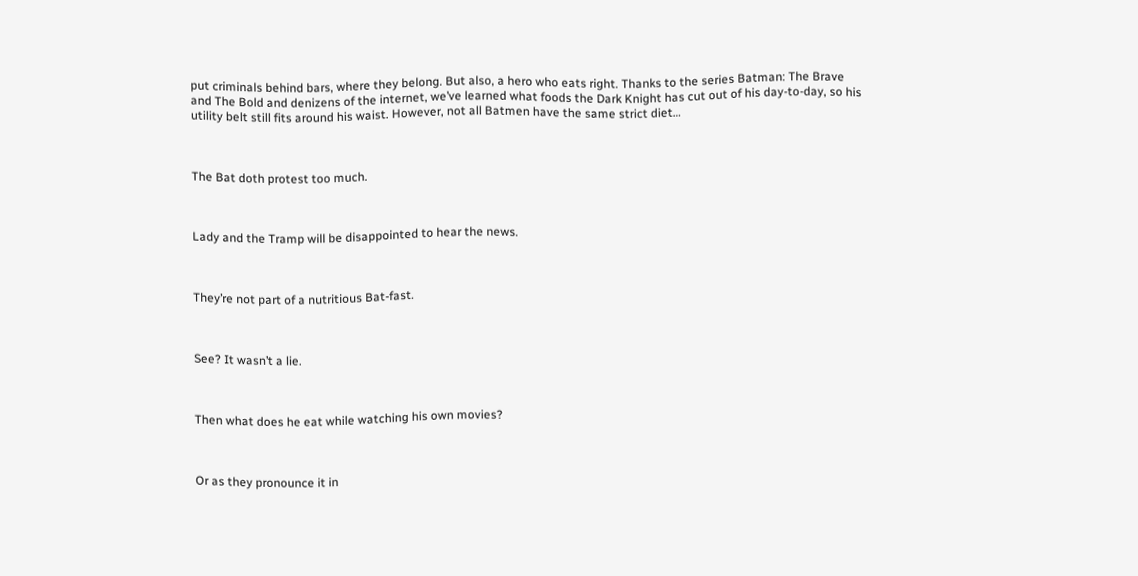put criminals behind bars, where they belong. But also, a hero who eats right. Thanks to the series Batman: The Brave and The Bold and denizens of the internet, we’ve learned what foods the Dark Knight has cut out of his day-to-day, so his utility belt still fits around his waist. However, not all Batmen have the same strict diet…



The Bat doth protest too much.



Lady and the Tramp will be disappointed to hear the news.



They’re not part of a nutritious Bat-fast.



See? It wasn’t a lie.



Then what does he eat while watching his own movies?



Or as they pronounce it in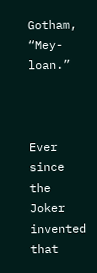Gotham, “Mey-loan.”



Ever since the Joker invented that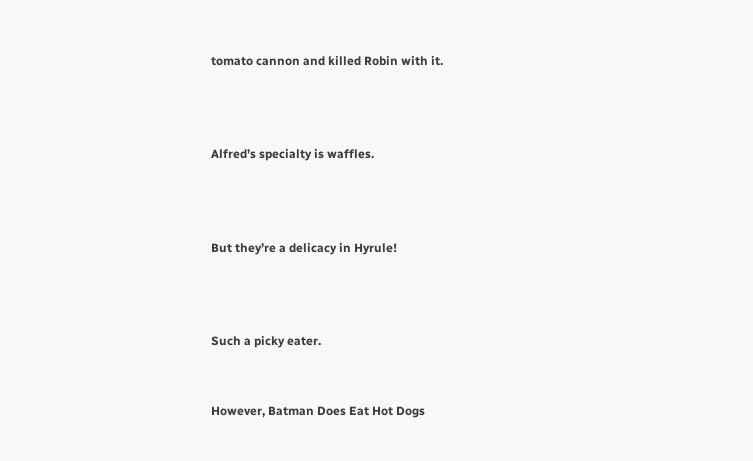tomato cannon and killed Robin with it.



Alfred’s specialty is waffles.



But they’re a delicacy in Hyrule!



Such a picky eater.


However, Batman Does Eat Hot Dogs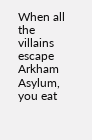When all the villains escape Arkham Asylum, you eat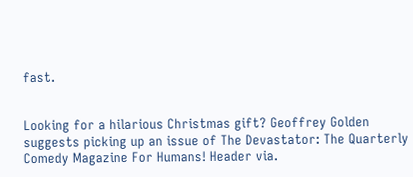fast.


Looking for a hilarious Christmas gift? Geoffrey Golden suggests picking up an issue of The Devastator: The Quarterly Comedy Magazine For Humans! Header via.